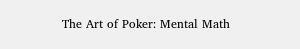The Art of Poker: Mental Math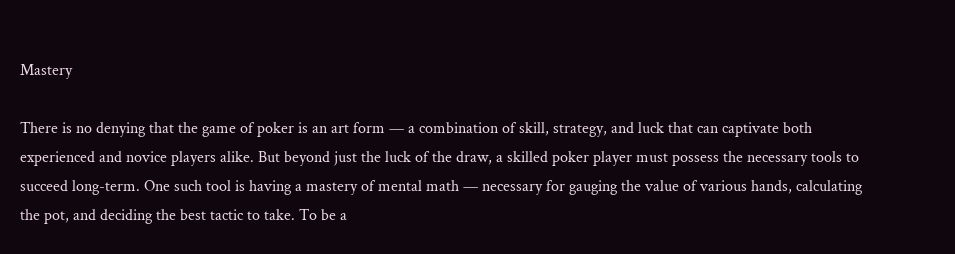Mastery

There is no denying that the game of poker is an art form — a combination of skill, strategy, and luck that can captivate both experienced and novice players alike. But beyond just the luck of the draw, a skilled poker player must possess the necessary tools to succeed long-term. One such tool is having a mastery of mental math — necessary for gauging the value of various hands, calculating the pot, and deciding the best tactic to take. To be a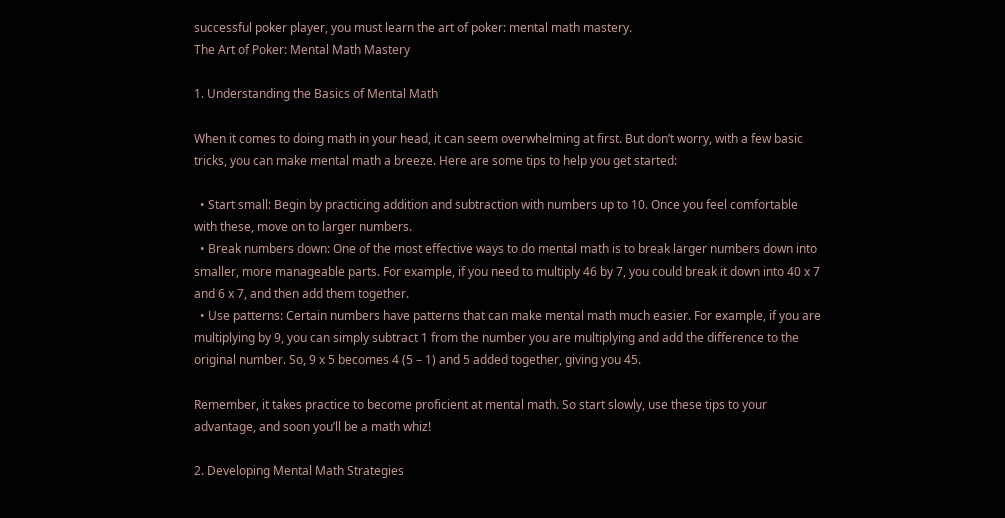successful poker player, you must learn the art of poker: mental math mastery.
The Art of Poker: Mental Math Mastery

1. Understanding the Basics of Mental Math

When it comes to doing math in your head, it can seem overwhelming at first. But don’t worry, with a few basic tricks, you can make mental math a breeze. Here are some tips to help you get started:

  • Start small: Begin by practicing addition and subtraction with numbers up to 10. Once you feel comfortable with these, move on to larger numbers.
  • Break numbers down: One of the most effective ways to do mental math is to break larger numbers down into smaller, more manageable parts. For example, if you need to multiply 46 by 7, you could break it down into 40 x 7 and 6 x 7, and then add them together.
  • Use patterns: Certain numbers have patterns that can make mental math much easier. For example, if you are multiplying by 9, you can simply subtract 1 from the number you are multiplying and add the difference to the original number. So, 9 x 5 becomes 4 (5 – 1) and 5 added together, giving you 45.

Remember, it takes practice to become proficient at mental math. So start slowly, use these tips to your advantage, and soon you’ll be a math whiz!

2. Developing Mental Math Strategies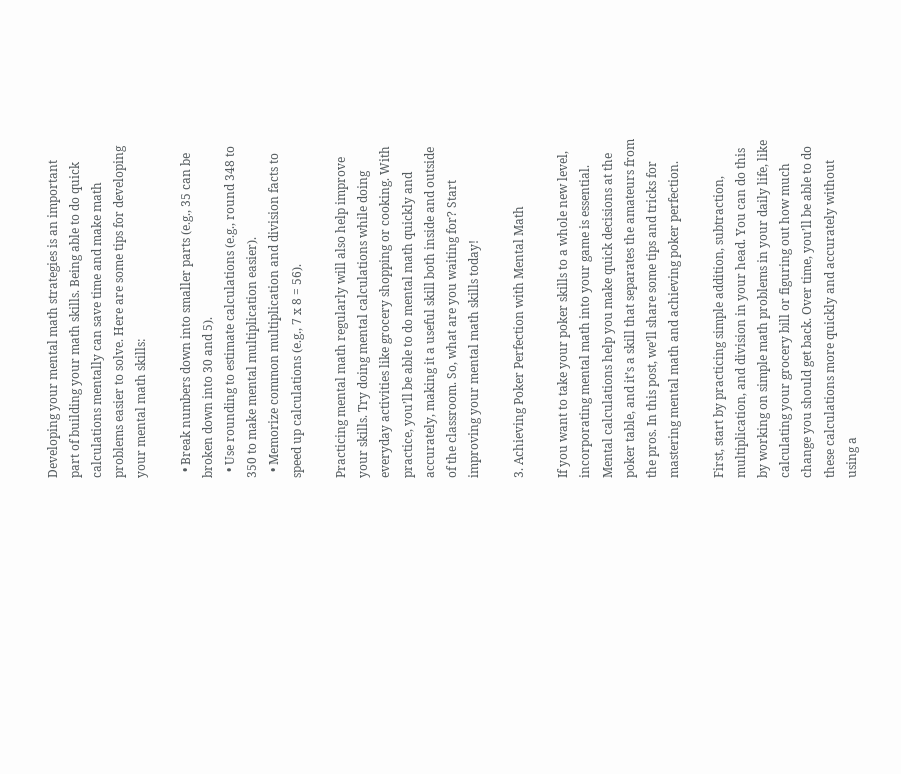Developing your mental math strategies is an important part of building your math skills. Being able to do quick calculations mentally can save time and make math problems easier to solve. Here are some tips for developing your mental math skills:

  • Break numbers down into smaller parts (e.g., 35 can be broken down into 30 and 5).
  • Use rounding to estimate calculations (e.g., round 348 to 350 to make mental multiplication easier).
  • Memorize common multiplication and division facts to speed up calculations (e.g., 7 x 8 = 56).

Practicing mental math regularly will also help improve your skills. Try doing mental calculations while doing everyday activities like grocery shopping or cooking. With practice, you’ll be able to do mental math quickly and accurately, making it a useful skill both inside and outside of the classroom. So, what are you waiting for? Start improving your mental math skills today!

3. Achieving Poker Perfection with Mental Math

If you want to take your poker skills to a whole new level, incorporating mental math into your game is essential. Mental calculations help you make quick decisions at the poker table, and it’s a skill that separates the amateurs from the pros. In this post, we’ll share some tips and tricks for mastering mental math and achieving poker perfection.

First, start by practicing simple addition, subtraction, multiplication, and division in your head. You can do this by working on simple math problems in your daily life, like calculating your grocery bill or figuring out how much change you should get back. Over time, you’ll be able to do these calculations more quickly and accurately without using a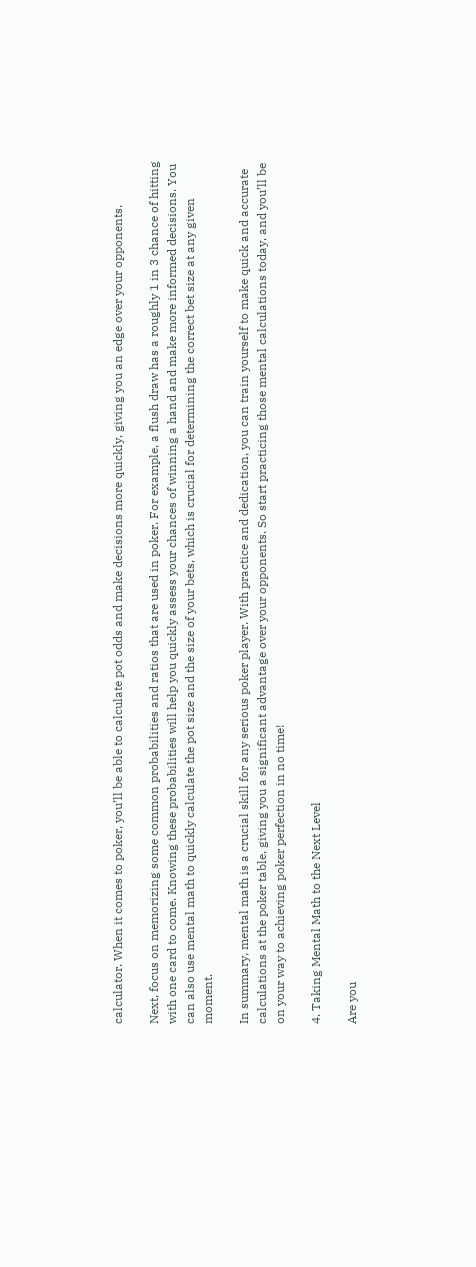calculator. When it comes to poker, you’ll be able to calculate pot odds and make decisions more quickly, giving you an edge over your opponents.

Next, focus on memorizing some common probabilities and ratios that are used in poker. For example, a flush draw has a roughly 1 in 3 chance of hitting with one card to come. Knowing these probabilities will help you quickly assess your chances of winning a hand and make more informed decisions. You can also use mental math to quickly calculate the pot size and the size of your bets, which is crucial for determining the correct bet size at any given moment.

In summary, mental math is a crucial skill for any serious poker player. With practice and dedication, you can train yourself to make quick and accurate calculations at the poker table, giving you a significant advantage over your opponents. So start practicing those mental calculations today, and you’ll be on your way to achieving poker perfection in no time!

4. Taking Mental Math to the Next Level

Are you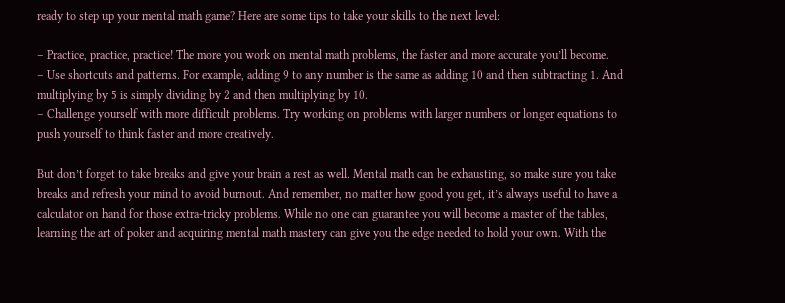ready to step up your mental math game? Here are some tips to take your skills to the next level:

– Practice, practice, practice! The more you work on mental math problems, the faster and more accurate you’ll become.
– Use shortcuts and patterns. For example, adding 9 to any number is the same as adding 10 and then subtracting 1. And multiplying by 5 is simply dividing by 2 and then multiplying by 10.
– Challenge yourself with more difficult problems. Try working on problems with larger numbers or longer equations to push yourself to think faster and more creatively.

But don’t forget to take breaks and give your brain a rest as well. Mental math can be exhausting, so make sure you take breaks and refresh your mind to avoid burnout. And remember, no matter how good you get, it’s always useful to have a calculator on hand for those extra-tricky problems. While no one can guarantee you will become a master of the tables, learning the art of poker and acquiring mental math mastery can give you the edge needed to hold your own. With the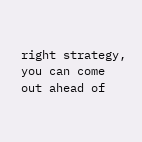right strategy, you can come out ahead of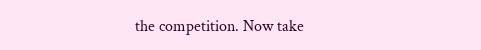the competition. Now take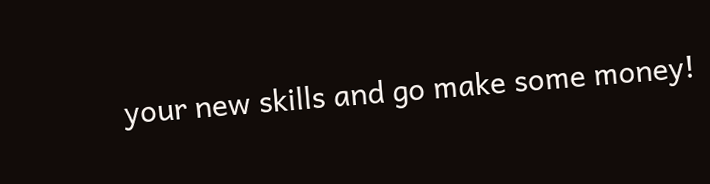your new skills and go make some money!